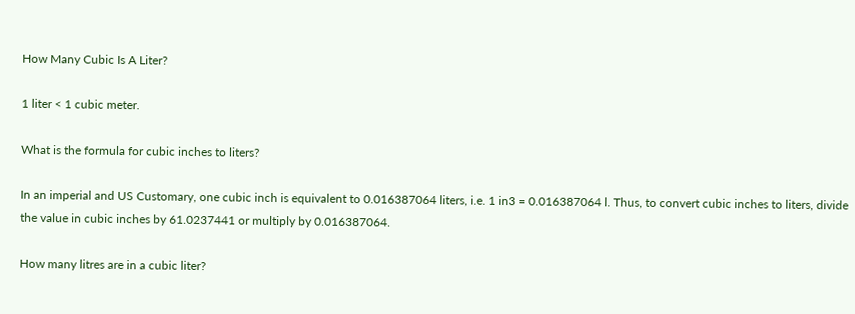How Many Cubic Is A Liter?

1 liter < 1 cubic meter.

What is the formula for cubic inches to liters?

In an imperial and US Customary, one cubic inch is equivalent to 0.016387064 liters, i.e. 1 in3 = 0.016387064 l. Thus, to convert cubic inches to liters, divide the value in cubic inches by 61.0237441 or multiply by 0.016387064.

How many litres are in a cubic liter?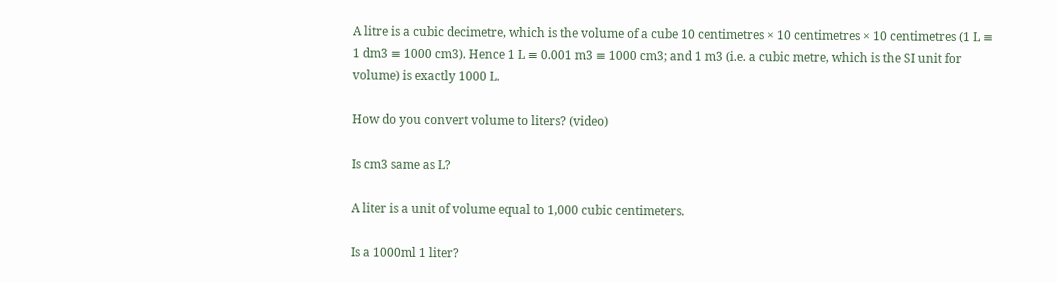A litre is a cubic decimetre, which is the volume of a cube 10 centimetres × 10 centimetres × 10 centimetres (1 L ≡ 1 dm3 ≡ 1000 cm3). Hence 1 L ≡ 0.001 m3 ≡ 1000 cm3; and 1 m3 (i.e. a cubic metre, which is the SI unit for volume) is exactly 1000 L.

How do you convert volume to liters? (video)

Is cm3 same as L?

A liter is a unit of volume equal to 1,000 cubic centimeters.

Is a 1000ml 1 liter?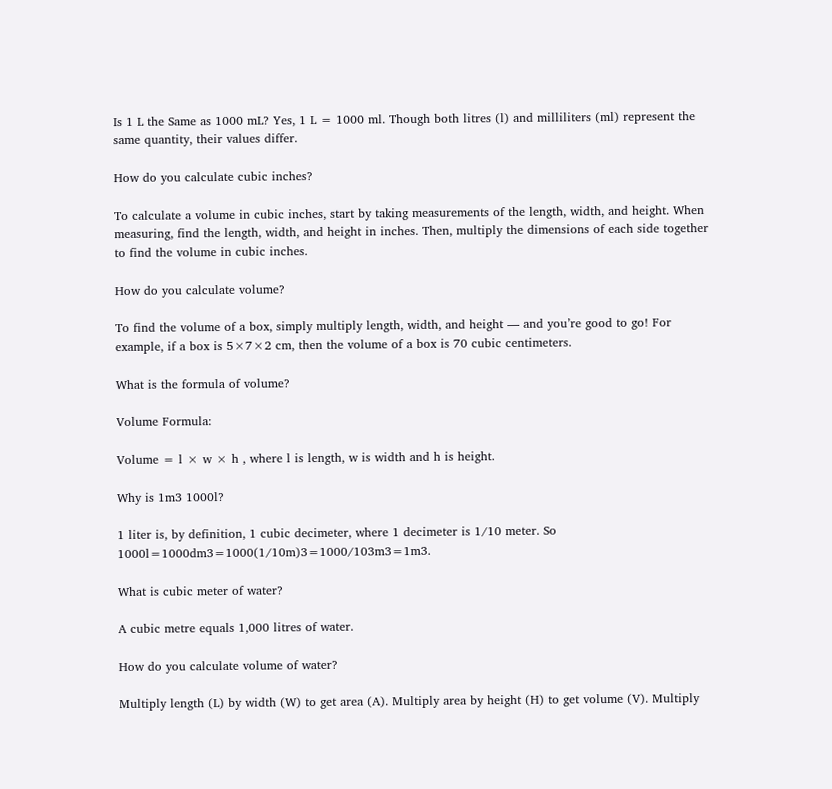Is 1 L the Same as 1000 mL? Yes, 1 L = 1000 ml. Though both litres (l) and milliliters (ml) represent the same quantity, their values differ.

How do you calculate cubic inches?

To calculate a volume in cubic inches, start by taking measurements of the length, width, and height. When measuring, find the length, width, and height in inches. Then, multiply the dimensions of each side together to find the volume in cubic inches.

How do you calculate volume?

To find the volume of a box, simply multiply length, width, and height — and you’re good to go! For example, if a box is 5×7×2 cm, then the volume of a box is 70 cubic centimeters.

What is the formula of volume?

Volume Formula:

Volume = l × w × h , where l is length, w is width and h is height.

Why is 1m3 1000l?

1 liter is, by definition, 1 cubic decimeter, where 1 decimeter is 1/10 meter. So 1000l=1000dm3=1000(1/10m)3=1000/103m3=1m3.

What is cubic meter of water?

A cubic metre equals 1,000 litres of water.

How do you calculate volume of water?

Multiply length (L) by width (W) to get area (A). Multiply area by height (H) to get volume (V). Multiply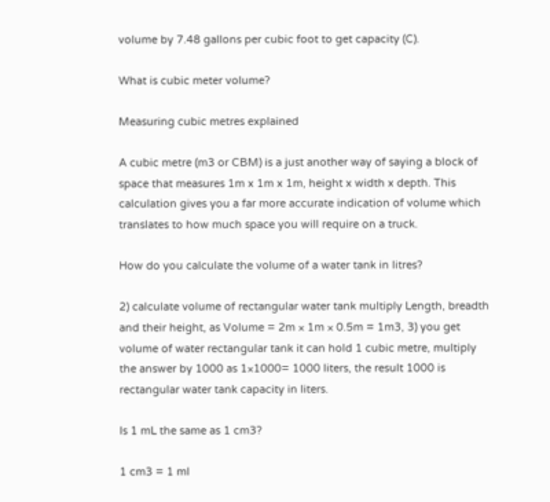volume by 7.48 gallons per cubic foot to get capacity (C).

What is cubic meter volume?

Measuring cubic metres explained

A cubic metre (m3 or CBM) is a just another way of saying a block of space that measures 1m x 1m x 1m, height x width x depth. This calculation gives you a far more accurate indication of volume which translates to how much space you will require on a truck.

How do you calculate the volume of a water tank in litres?

2) calculate volume of rectangular water tank multiply Length, breadth and their height, as Volume = 2m × 1m × 0.5m = 1m3, 3) you get volume of water rectangular tank it can hold 1 cubic metre, multiply the answer by 1000 as 1×1000= 1000 liters, the result 1000 is rectangular water tank capacity in liters.

Is 1 mL the same as 1 cm3?

1 cm3 = 1 ml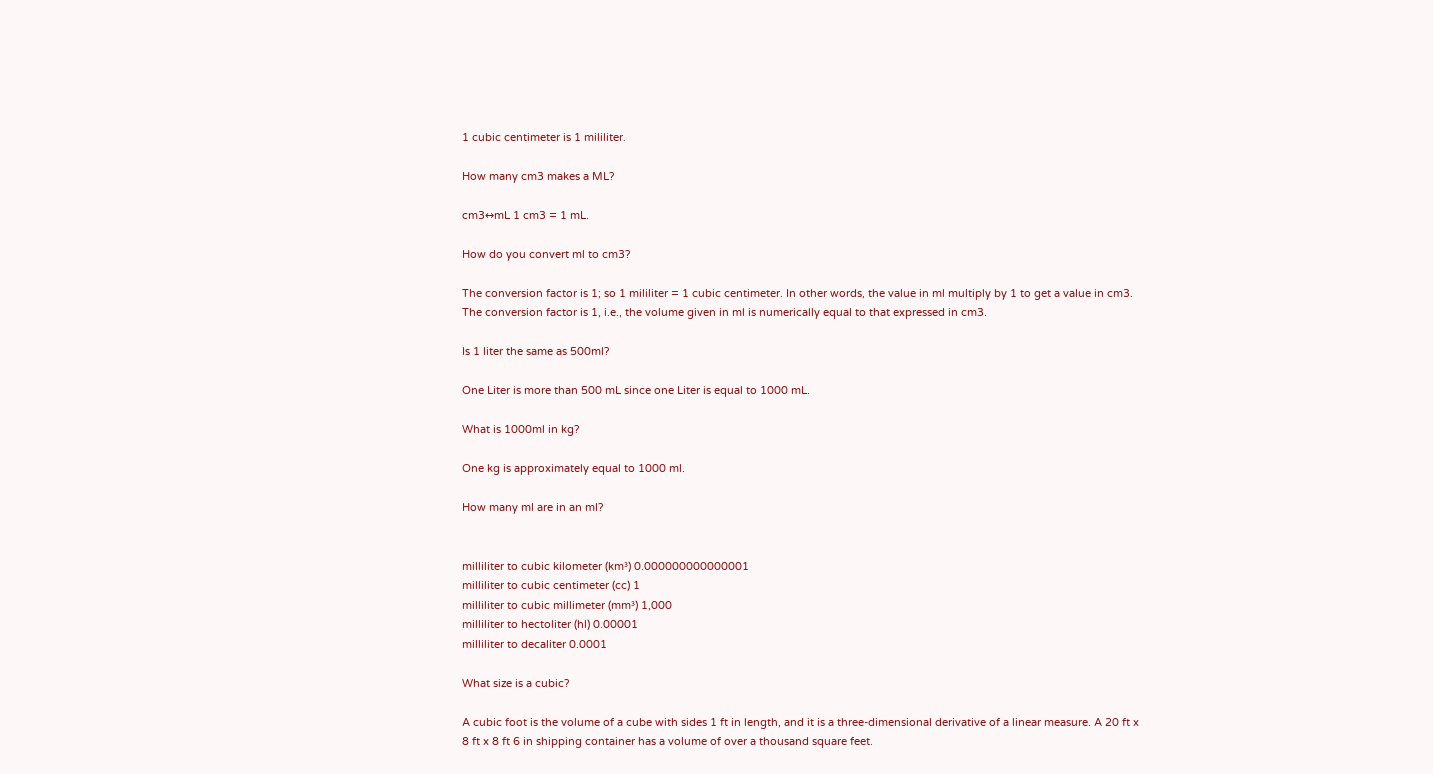1 cubic centimeter is 1 mililiter.

How many cm3 makes a ML?

cm3↔mL 1 cm3 = 1 mL.

How do you convert ml to cm3?

The conversion factor is 1; so 1 mililiter = 1 cubic centimeter. In other words, the value in ml multiply by 1 to get a value in cm3. The conversion factor is 1, i.e., the volume given in ml is numerically equal to that expressed in cm3.

Is 1 liter the same as 500ml?

One Liter is more than 500 mL since one Liter is equal to 1000 mL.

What is 1000ml in kg?

One kg is approximately equal to 1000 ml.

How many ml are in an ml?


milliliter to cubic kilometer (km³) 0.000000000000001
milliliter to cubic centimeter (cc) 1
milliliter to cubic millimeter (mm³) 1,000
milliliter to hectoliter (hl) 0.00001
milliliter to decaliter 0.0001

What size is a cubic?

A cubic foot is the volume of a cube with sides 1 ft in length, and it is a three-dimensional derivative of a linear measure. A 20 ft x 8 ft x 8 ft 6 in shipping container has a volume of over a thousand square feet.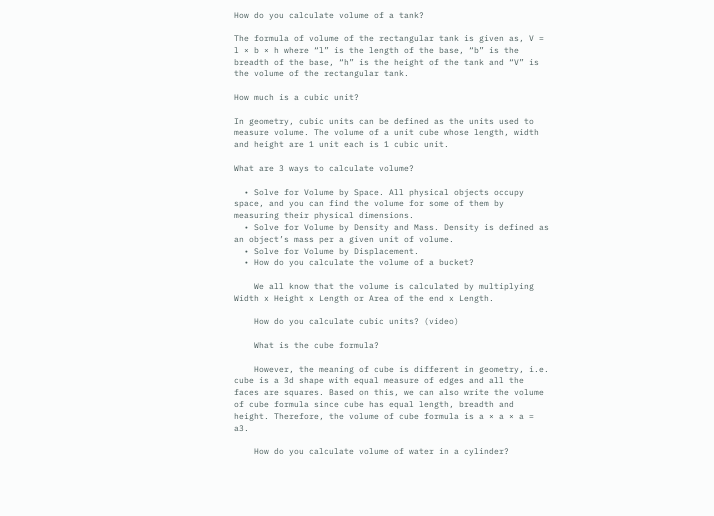How do you calculate volume of a tank?

The formula of volume of the rectangular tank is given as, V = l × b × h where “l” is the length of the base, “b” is the breadth of the base, “h” is the height of the tank and “V” is the volume of the rectangular tank.

How much is a cubic unit?

In geometry, cubic units can be defined as the units used to measure volume. The volume of a unit cube whose length, width and height are 1 unit each is 1 cubic unit.

What are 3 ways to calculate volume?

  • Solve for Volume by Space. All physical objects occupy space, and you can find the volume for some of them by measuring their physical dimensions.
  • Solve for Volume by Density and Mass. Density is defined as an object’s mass per a given unit of volume.
  • Solve for Volume by Displacement.
  • How do you calculate the volume of a bucket?

    We all know that the volume is calculated by multiplying Width x Height x Length or Area of the end x Length.

    How do you calculate cubic units? (video)

    What is the cube formula?

    However, the meaning of cube is different in geometry, i.e. cube is a 3d shape with equal measure of edges and all the faces are squares. Based on this, we can also write the volume of cube formula since cube has equal length, breadth and height. Therefore, the volume of cube formula is a × a × a = a3.

    How do you calculate volume of water in a cylinder?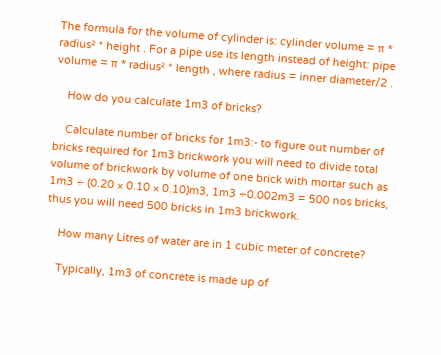The formula for the volume of cylinder is: cylinder volume = π * radius² * height . For a pipe use its length instead of height: pipe volume = π * radius² * length , where radius = inner diameter/2 .

    How do you calculate 1m3 of bricks?

    Calculate number of bricks for 1m3:- to figure out number of bricks required for 1m3 brickwork you will need to divide total volume of brickwork by volume of one brick with mortar such as 1m3 ÷ (0.20 × 0.10 × 0.10)m3, 1m3 ÷0.002m3 = 500 nos bricks, thus you will need 500 bricks in 1m3 brickwork.

    How many Litres of water are in 1 cubic meter of concrete?

    Typically, 1m3 of concrete is made up of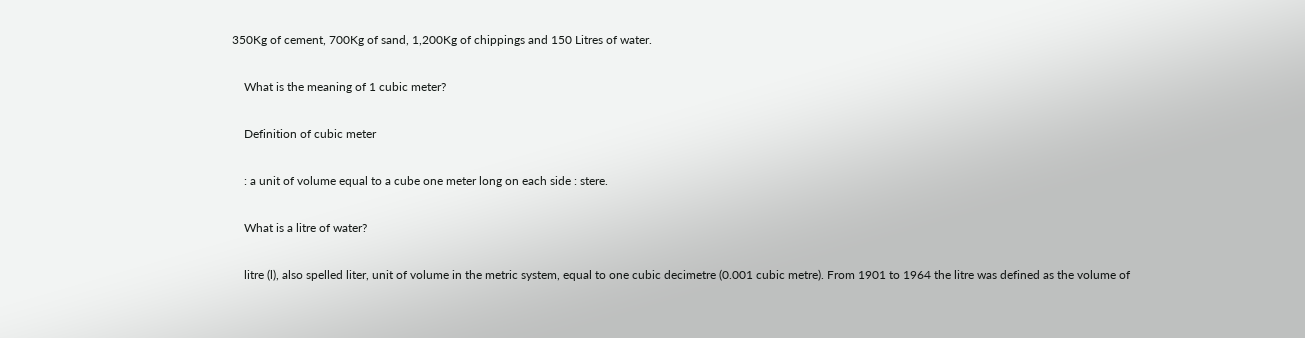350Kg of cement, 700Kg of sand, 1,200Kg of chippings and 150 Litres of water.

    What is the meaning of 1 cubic meter?

    Definition of cubic meter

    : a unit of volume equal to a cube one meter long on each side : stere.

    What is a litre of water?

    litre (l), also spelled liter, unit of volume in the metric system, equal to one cubic decimetre (0.001 cubic metre). From 1901 to 1964 the litre was defined as the volume of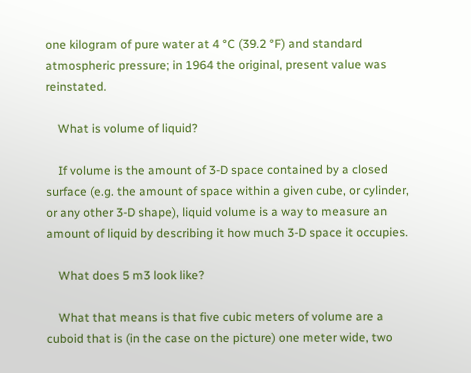one kilogram of pure water at 4 °C (39.2 °F) and standard atmospheric pressure; in 1964 the original, present value was reinstated.

    What is volume of liquid?

    If volume is the amount of 3-D space contained by a closed surface (e.g. the amount of space within a given cube, or cylinder, or any other 3-D shape), liquid volume is a way to measure an amount of liquid by describing it how much 3-D space it occupies.

    What does 5 m3 look like?

    What that means is that five cubic meters of volume are a cuboid that is (in the case on the picture) one meter wide, two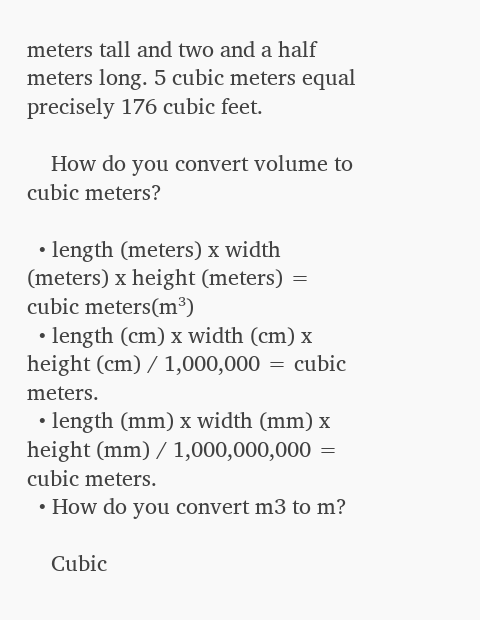meters tall and two and a half meters long. 5 cubic meters equal precisely 176 cubic feet.

    How do you convert volume to cubic meters?

  • length (meters) x width (meters) x height (meters) = cubic meters(m³)
  • length (cm) x width (cm) x height (cm) / 1,000,000 = cubic meters.
  • length (mm) x width (mm) x height (mm) / 1,000,000,000 = cubic meters.
  • How do you convert m3 to m?

    Cubic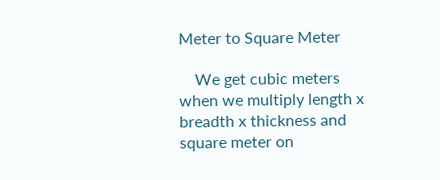Meter to Square Meter

    We get cubic meters when we multiply length x breadth x thickness and square meter on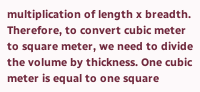multiplication of length x breadth. Therefore, to convert cubic meter to square meter, we need to divide the volume by thickness. One cubic meter is equal to one square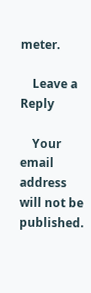meter.

    Leave a Reply

    Your email address will not be published.